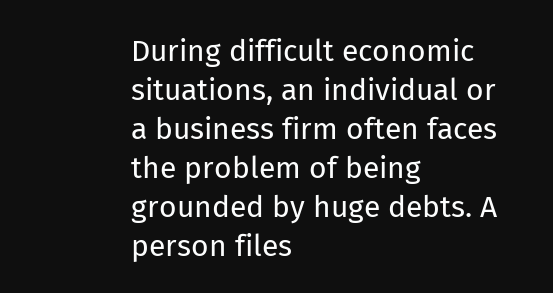During difficult economic situations, an individual or a business firm often faces the problem of being grounded by huge debts. A person files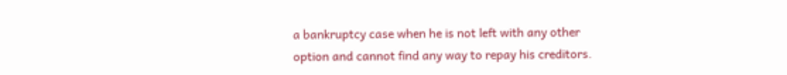a bankruptcy case when he is not left with any other option and cannot find any way to repay his creditors.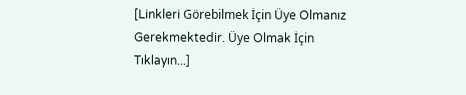[Linkleri Görebilmek İçin Üye Olmanız Gerekmektedir. Üye Olmak İçin Tıklayın...]